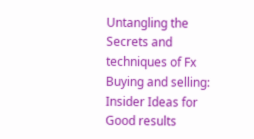Untangling the Secrets and techniques of Fx Buying and selling: Insider Ideas for Good results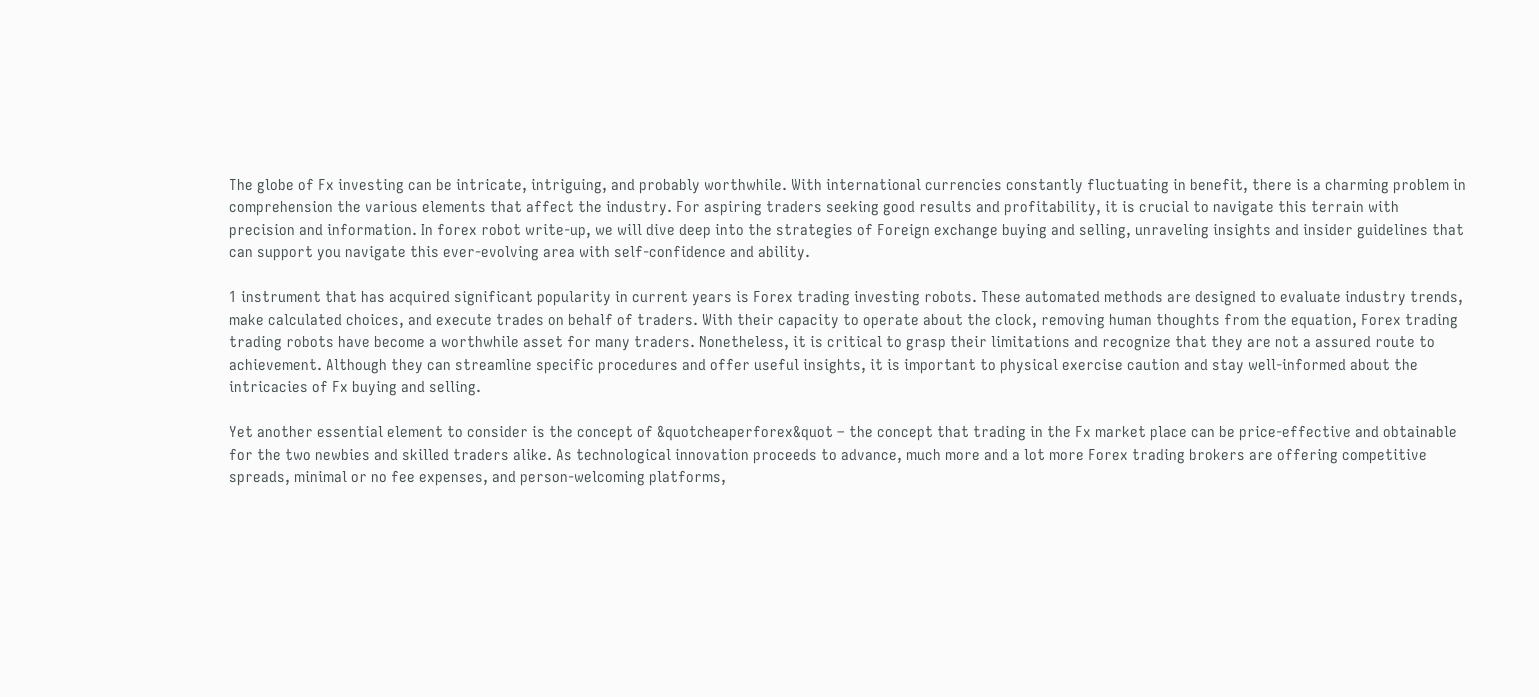The globe of Fx investing can be intricate, intriguing, and probably worthwhile. With international currencies constantly fluctuating in benefit, there is a charming problem in comprehension the various elements that affect the industry. For aspiring traders seeking good results and profitability, it is crucial to navigate this terrain with precision and information. In forex robot write-up, we will dive deep into the strategies of Foreign exchange buying and selling, unraveling insights and insider guidelines that can support you navigate this ever-evolving area with self-confidence and ability.

1 instrument that has acquired significant popularity in current years is Forex trading investing robots. These automated methods are designed to evaluate industry trends, make calculated choices, and execute trades on behalf of traders. With their capacity to operate about the clock, removing human thoughts from the equation, Forex trading trading robots have become a worthwhile asset for many traders. Nonetheless, it is critical to grasp their limitations and recognize that they are not a assured route to achievement. Although they can streamline specific procedures and offer useful insights, it is important to physical exercise caution and stay well-informed about the intricacies of Fx buying and selling.

Yet another essential element to consider is the concept of &quotcheaperforex&quot – the concept that trading in the Fx market place can be price-effective and obtainable for the two newbies and skilled traders alike. As technological innovation proceeds to advance, much more and a lot more Forex trading brokers are offering competitive spreads, minimal or no fee expenses, and person-welcoming platforms,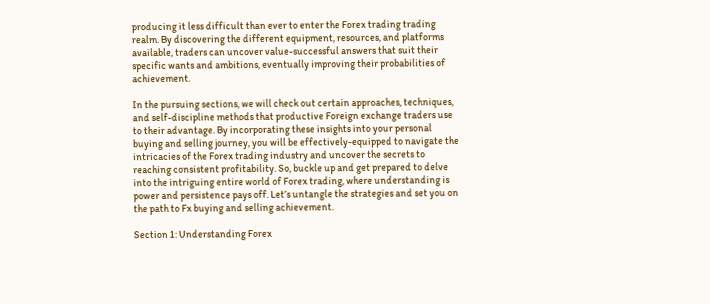producing it less difficult than ever to enter the Forex trading trading realm. By discovering the different equipment, resources, and platforms available, traders can uncover value-successful answers that suit their specific wants and ambitions, eventually improving their probabilities of achievement.

In the pursuing sections, we will check out certain approaches, techniques, and self-discipline methods that productive Foreign exchange traders use to their advantage. By incorporating these insights into your personal buying and selling journey, you will be effectively-equipped to navigate the intricacies of the Forex trading industry and uncover the secrets to reaching consistent profitability. So, buckle up and get prepared to delve into the intriguing entire world of Forex trading, where understanding is power and persistence pays off. Let’s untangle the strategies and set you on the path to Fx buying and selling achievement.

Section 1: Understanding Forex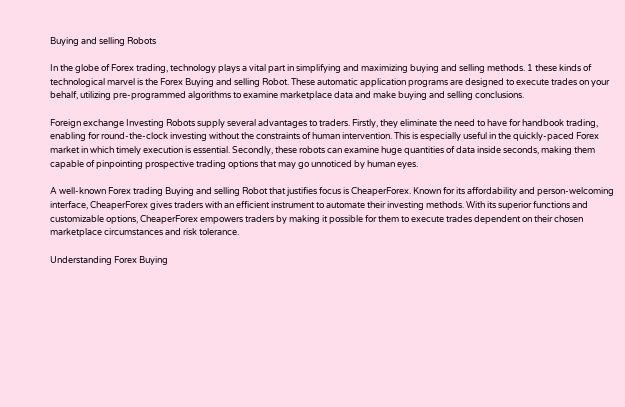Buying and selling Robots

In the globe of Forex trading, technology plays a vital part in simplifying and maximizing buying and selling methods. 1 these kinds of technological marvel is the Forex Buying and selling Robot. These automatic application programs are designed to execute trades on your behalf, utilizing pre-programmed algorithms to examine marketplace data and make buying and selling conclusions.

Foreign exchange Investing Robots supply several advantages to traders. Firstly, they eliminate the need to have for handbook trading, enabling for round-the-clock investing without the constraints of human intervention. This is especially useful in the quickly-paced Forex market in which timely execution is essential. Secondly, these robots can examine huge quantities of data inside seconds, making them capable of pinpointing prospective trading options that may go unnoticed by human eyes.

A well-known Forex trading Buying and selling Robot that justifies focus is CheaperForex. Known for its affordability and person-welcoming interface, CheaperForex gives traders with an efficient instrument to automate their investing methods. With its superior functions and customizable options, CheaperForex empowers traders by making it possible for them to execute trades dependent on their chosen marketplace circumstances and risk tolerance.

Understanding Forex Buying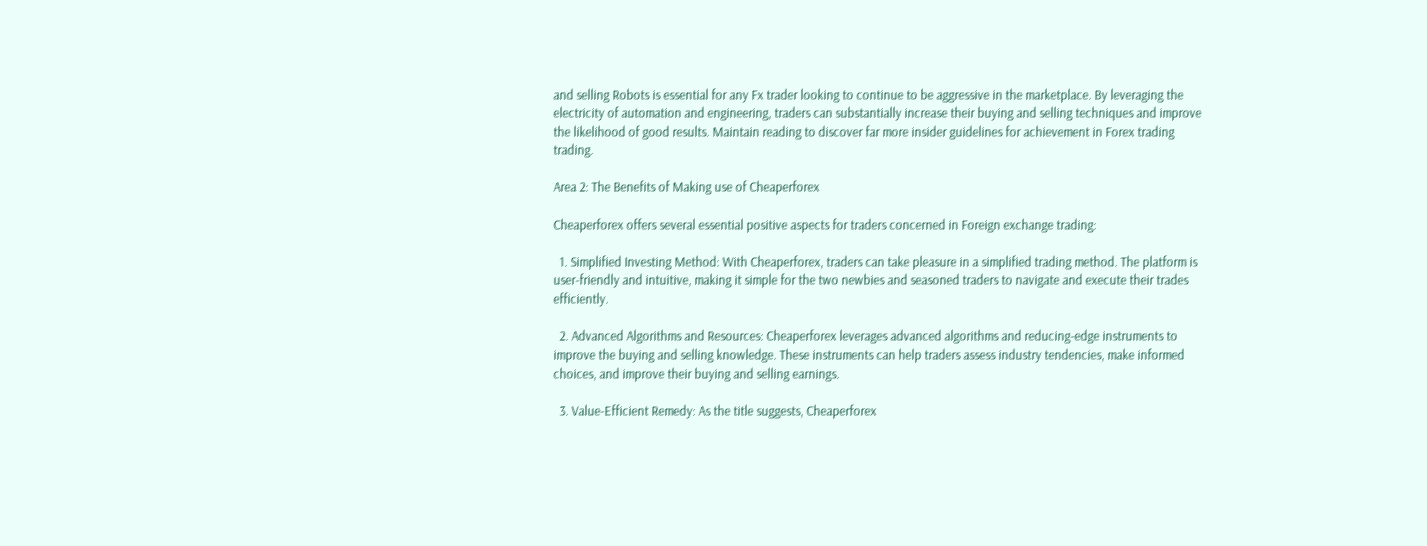and selling Robots is essential for any Fx trader looking to continue to be aggressive in the marketplace. By leveraging the electricity of automation and engineering, traders can substantially increase their buying and selling techniques and improve the likelihood of good results. Maintain reading to discover far more insider guidelines for achievement in Forex trading trading.

Area 2: The Benefits of Making use of Cheaperforex

Cheaperforex offers several essential positive aspects for traders concerned in Foreign exchange trading:

  1. Simplified Investing Method: With Cheaperforex, traders can take pleasure in a simplified trading method. The platform is user-friendly and intuitive, making it simple for the two newbies and seasoned traders to navigate and execute their trades efficiently.

  2. Advanced Algorithms and Resources: Cheaperforex leverages advanced algorithms and reducing-edge instruments to improve the buying and selling knowledge. These instruments can help traders assess industry tendencies, make informed choices, and improve their buying and selling earnings.

  3. Value-Efficient Remedy: As the title suggests, Cheaperforex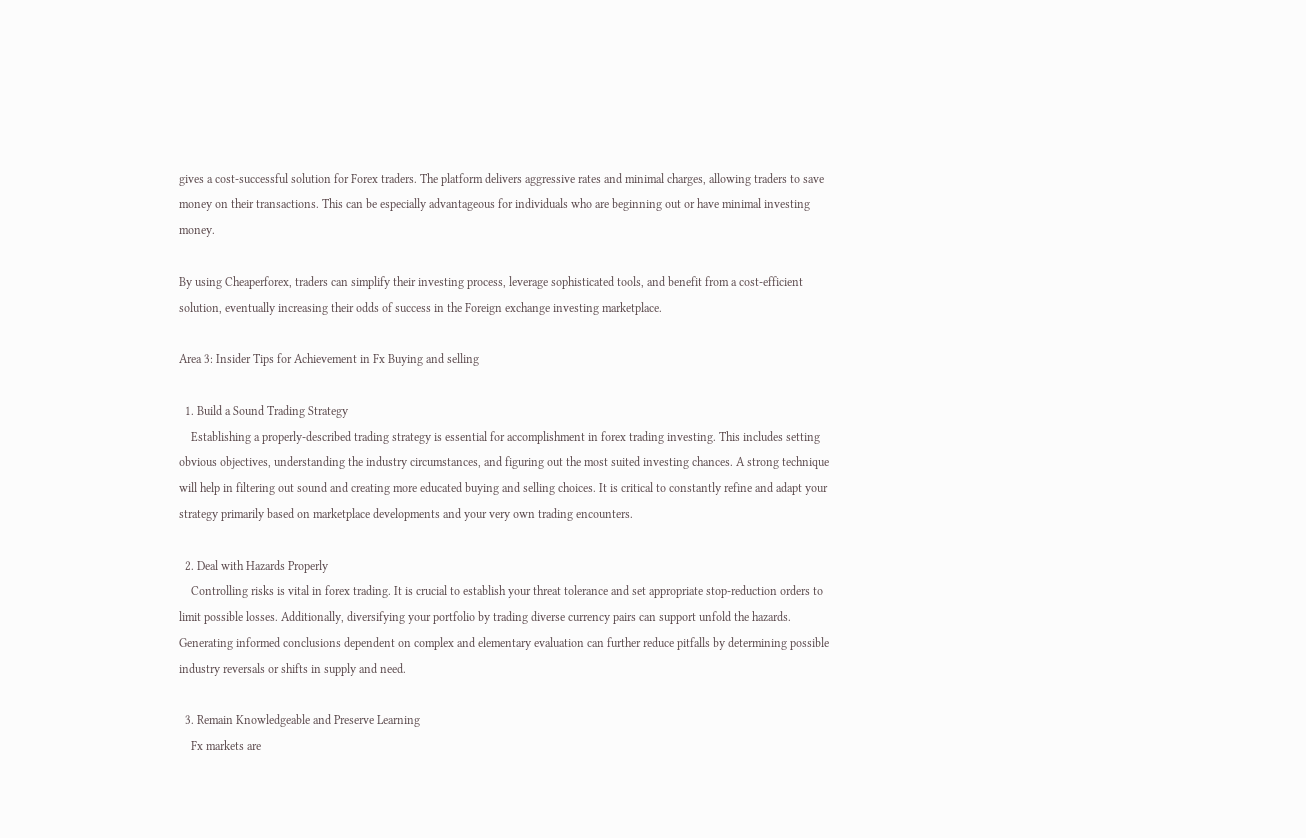gives a cost-successful solution for Forex traders. The platform delivers aggressive rates and minimal charges, allowing traders to save money on their transactions. This can be especially advantageous for individuals who are beginning out or have minimal investing money.

By using Cheaperforex, traders can simplify their investing process, leverage sophisticated tools, and benefit from a cost-efficient solution, eventually increasing their odds of success in the Foreign exchange investing marketplace.

Area 3: Insider Tips for Achievement in Fx Buying and selling

  1. Build a Sound Trading Strategy
    Establishing a properly-described trading strategy is essential for accomplishment in forex trading investing. This includes setting obvious objectives, understanding the industry circumstances, and figuring out the most suited investing chances. A strong technique will help in filtering out sound and creating more educated buying and selling choices. It is critical to constantly refine and adapt your strategy primarily based on marketplace developments and your very own trading encounters.

  2. Deal with Hazards Properly
    Controlling risks is vital in forex trading. It is crucial to establish your threat tolerance and set appropriate stop-reduction orders to limit possible losses. Additionally, diversifying your portfolio by trading diverse currency pairs can support unfold the hazards. Generating informed conclusions dependent on complex and elementary evaluation can further reduce pitfalls by determining possible industry reversals or shifts in supply and need.

  3. Remain Knowledgeable and Preserve Learning
    Fx markets are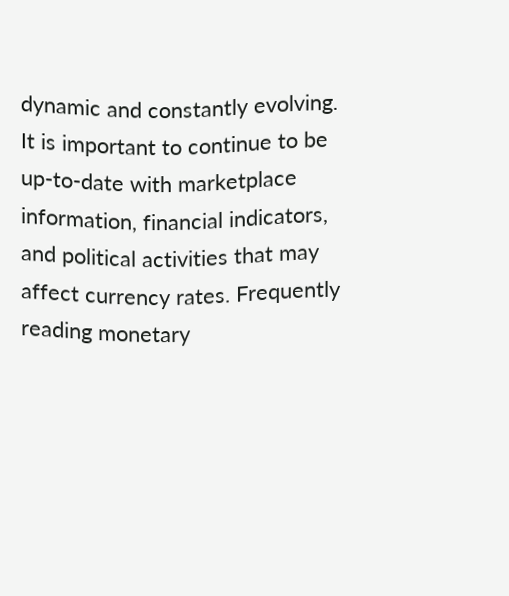dynamic and constantly evolving. It is important to continue to be up-to-date with marketplace information, financial indicators, and political activities that may affect currency rates. Frequently reading monetary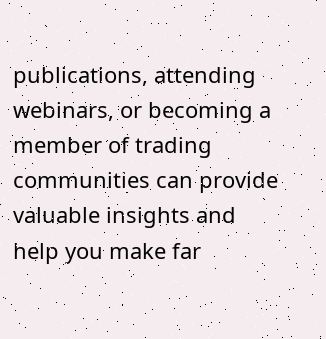publications, attending webinars, or becoming a member of trading communities can provide valuable insights and help you make far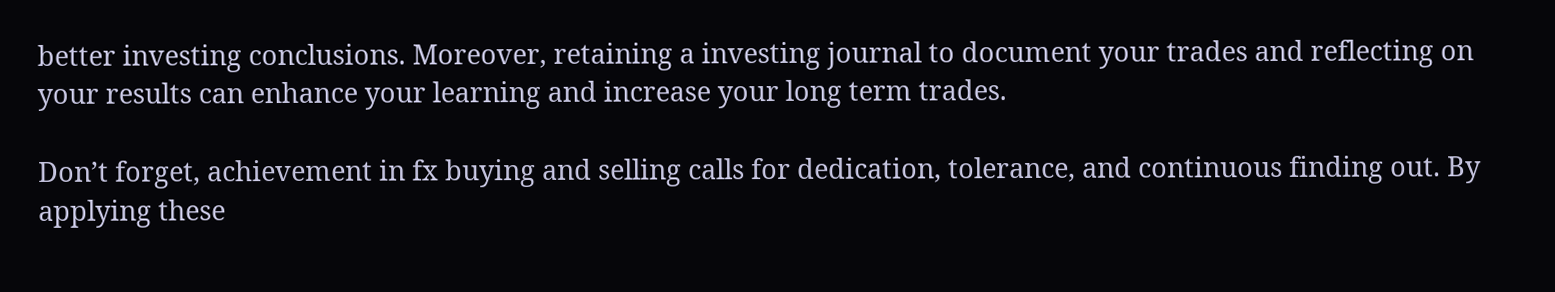better investing conclusions. Moreover, retaining a investing journal to document your trades and reflecting on your results can enhance your learning and increase your long term trades.

Don’t forget, achievement in fx buying and selling calls for dedication, tolerance, and continuous finding out. By applying these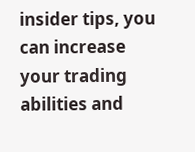insider tips, you can increase your trading abilities and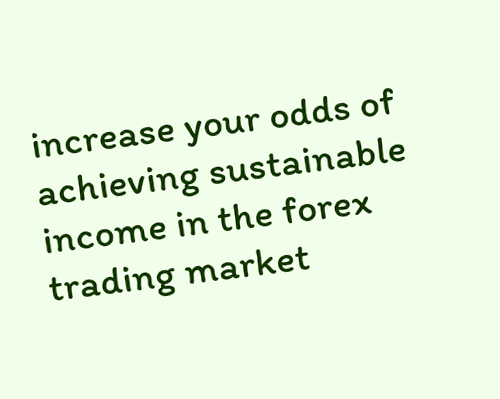increase your odds of achieving sustainable income in the forex trading market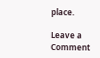place.

Leave a Comment